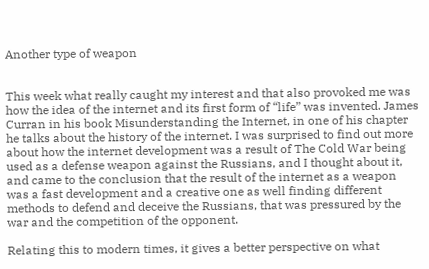Another type of weapon


This week what really caught my interest and that also provoked me was how the idea of the internet and its first form of “life” was invented. James Curran in his book Misunderstanding the Internet, in one of his chapter he talks about the history of the internet. I was surprised to find out more about how the internet development was a result of The Cold War being used as a defense weapon against the Russians, and I thought about it, and came to the conclusion that the result of the internet as a weapon was a fast development and a creative one as well finding different methods to defend and deceive the Russians, that was pressured by the war and the competition of the opponent.

Relating this to modern times, it gives a better perspective on what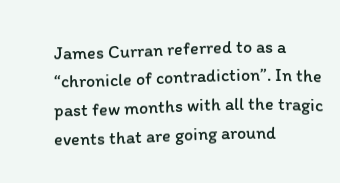James Curran referred to as a “chronicle of contradiction”. In the past few months with all the tragic events that are going around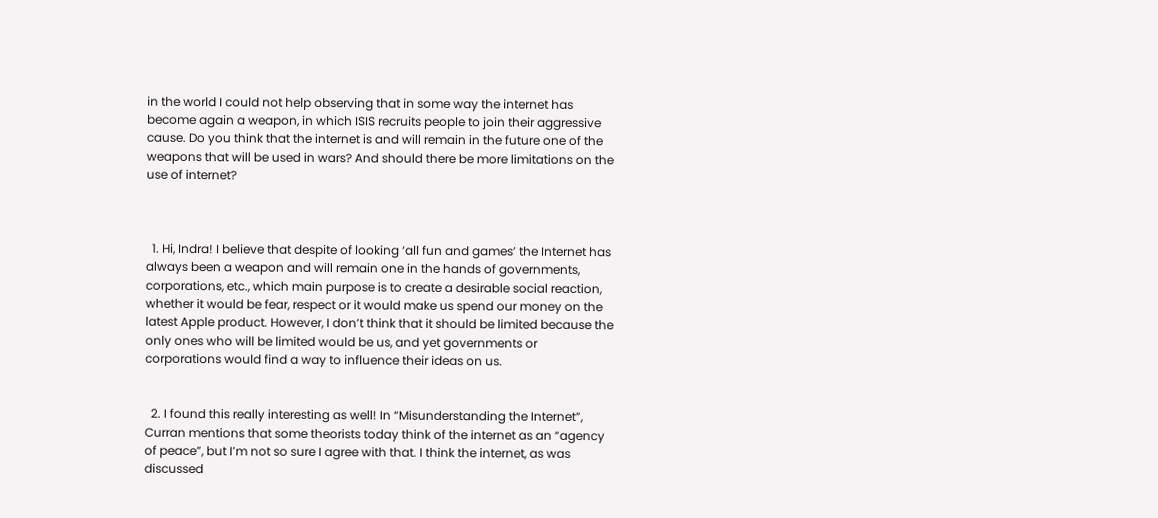in the world I could not help observing that in some way the internet has become again a weapon, in which ISIS recruits people to join their aggressive cause. Do you think that the internet is and will remain in the future one of the weapons that will be used in wars? And should there be more limitations on the use of internet?



  1. Hi, Indra! I believe that despite of looking ‘all fun and games’ the Internet has always been a weapon and will remain one in the hands of governments, corporations, etc., which main purpose is to create a desirable social reaction, whether it would be fear, respect or it would make us spend our money on the latest Apple product. However, I don’t think that it should be limited because the only ones who will be limited would be us, and yet governments or corporations would find a way to influence their ideas on us.


  2. I found this really interesting as well! In “Misunderstanding the Internet”, Curran mentions that some theorists today think of the internet as an “agency of peace”, but I’m not so sure I agree with that. I think the internet, as was discussed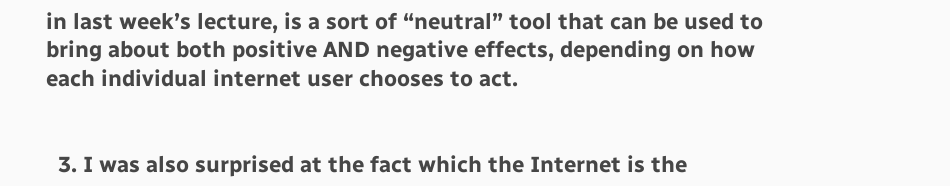in last week’s lecture, is a sort of “neutral” tool that can be used to bring about both positive AND negative effects, depending on how each individual internet user chooses to act.


  3. I was also surprised at the fact which the Internet is the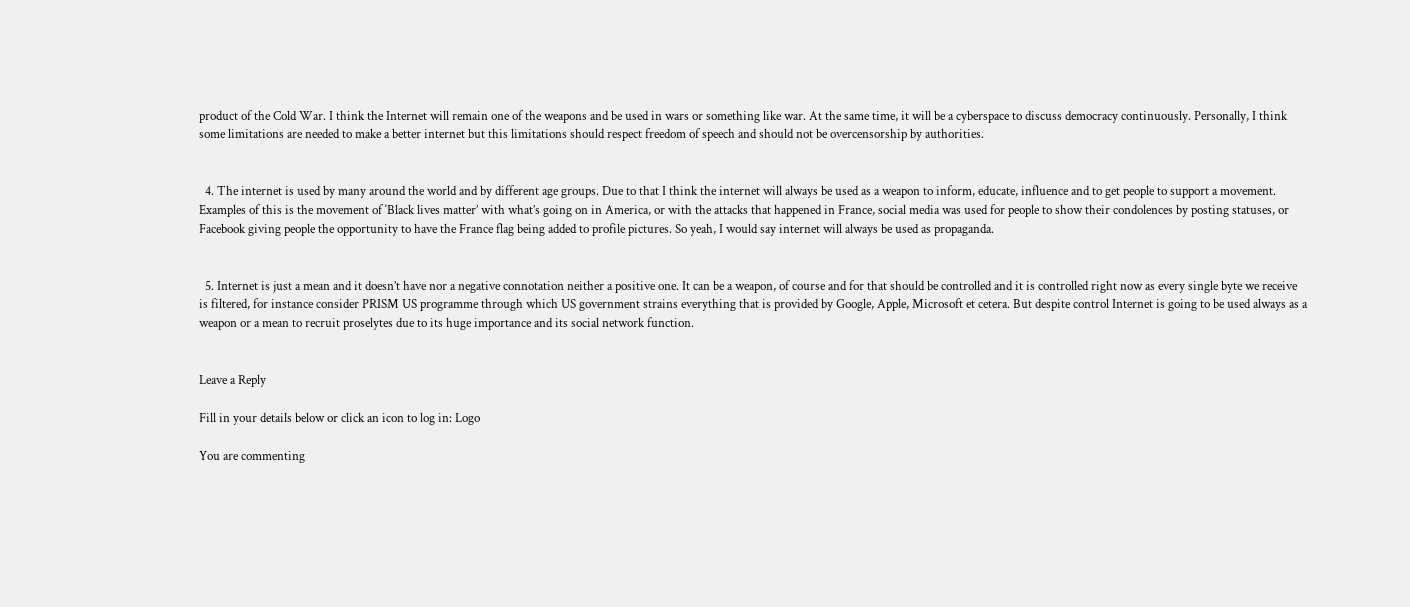product of the Cold War. I think the Internet will remain one of the weapons and be used in wars or something like war. At the same time, it will be a cyberspace to discuss democracy continuously. Personally, I think some limitations are needed to make a better internet but this limitations should respect freedom of speech and should not be overcensorship by authorities.


  4. The internet is used by many around the world and by different age groups. Due to that I think the internet will always be used as a weapon to inform, educate, influence and to get people to support a movement. Examples of this is the movement of ‘Black lives matter’ with what’s going on in America, or with the attacks that happened in France, social media was used for people to show their condolences by posting statuses, or Facebook giving people the opportunity to have the France flag being added to profile pictures. So yeah, I would say internet will always be used as propaganda.


  5. Internet is just a mean and it doesn’t have nor a negative connotation neither a positive one. It can be a weapon, of course and for that should be controlled and it is controlled right now as every single byte we receive is filtered, for instance consider PRISM US programme through which US government strains everything that is provided by Google, Apple, Microsoft et cetera. But despite control Internet is going to be used always as a weapon or a mean to recruit proselytes due to its huge importance and its social network function.


Leave a Reply

Fill in your details below or click an icon to log in: Logo

You are commenting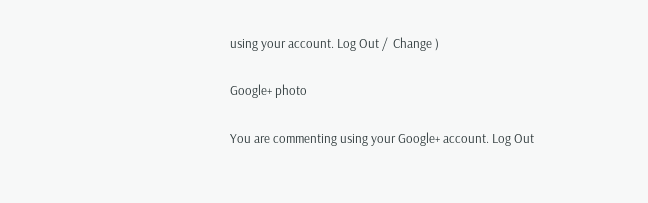using your account. Log Out /  Change )

Google+ photo

You are commenting using your Google+ account. Log Out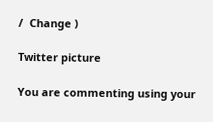/  Change )

Twitter picture

You are commenting using your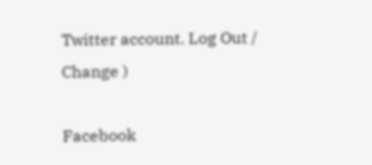Twitter account. Log Out /  Change )

Facebook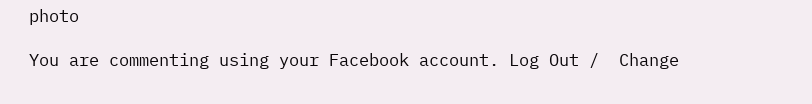photo

You are commenting using your Facebook account. Log Out /  Change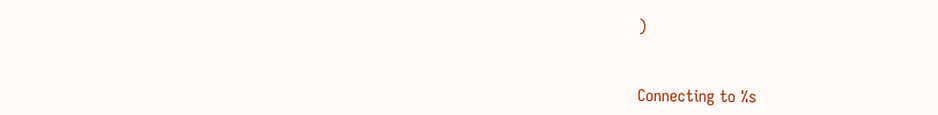)


Connecting to %s